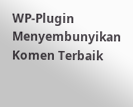WP-Plugin Menyembunyikan Komen Terbaik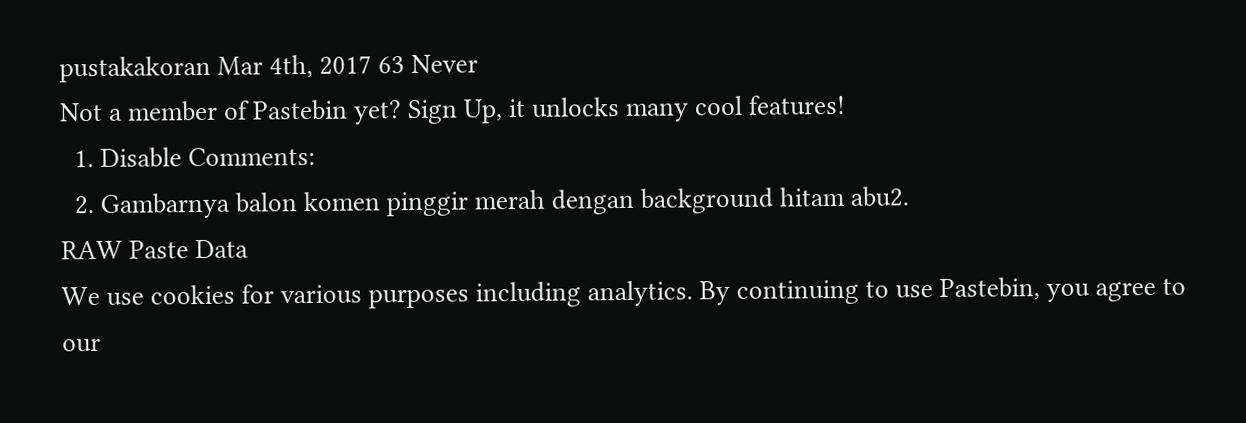pustakakoran Mar 4th, 2017 63 Never
Not a member of Pastebin yet? Sign Up, it unlocks many cool features!
  1. Disable Comments:
  2. Gambarnya balon komen pinggir merah dengan background hitam abu2.
RAW Paste Data
We use cookies for various purposes including analytics. By continuing to use Pastebin, you agree to our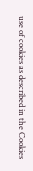use of cookies as described in the Cookies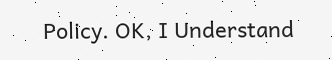Policy. OK, I Understand